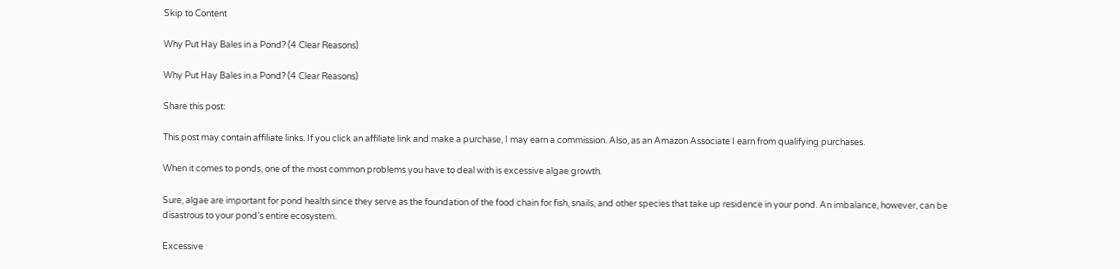Skip to Content

Why Put Hay Bales in a Pond? (4 Clear Reasons)

Why Put Hay Bales in a Pond? (4 Clear Reasons)

Share this post:

This post may contain affiliate links. If you click an affiliate link and make a purchase, I may earn a commission. Also, as an Amazon Associate I earn from qualifying purchases.

When it comes to ponds, one of the most common problems you have to deal with is excessive algae growth.

Sure, algae are important for pond health since they serve as the foundation of the food chain for fish, snails, and other species that take up residence in your pond. An imbalance, however, can be disastrous to your pond’s entire ecosystem.

Excessive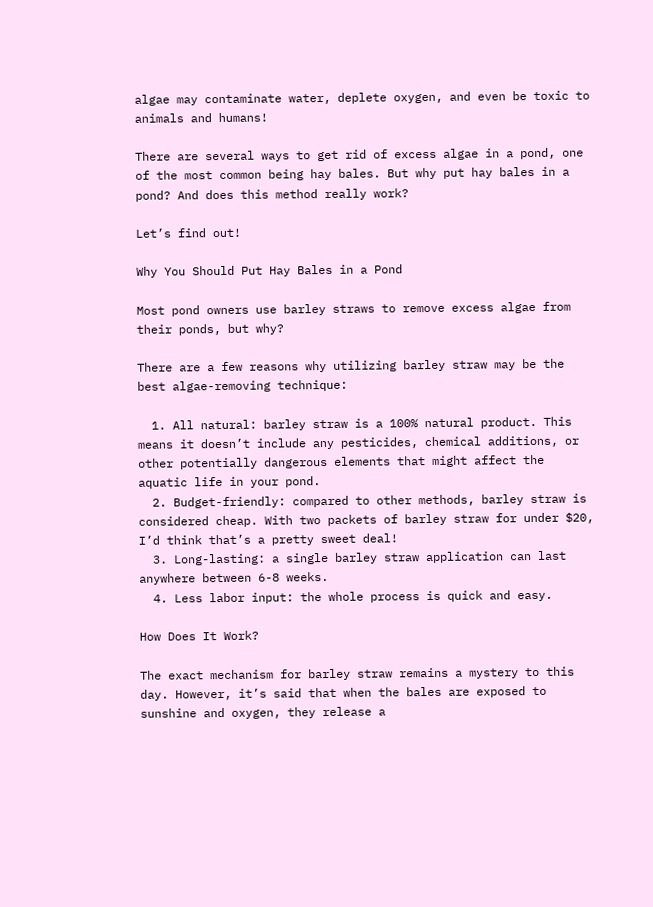algae may contaminate water, deplete oxygen, and even be toxic to animals and humans!

There are several ways to get rid of excess algae in a pond, one of the most common being hay bales. But why put hay bales in a pond? And does this method really work?

Let’s find out!

Why You Should Put Hay Bales in a Pond

Most pond owners use barley straws to remove excess algae from their ponds, but why?

There are a few reasons why utilizing barley straw may be the best algae-removing technique:

  1. All natural: barley straw is a 100% natural product. This means it doesn’t include any pesticides, chemical additions, or other potentially dangerous elements that might affect the aquatic life in your pond.
  2. Budget-friendly: compared to other methods, barley straw is considered cheap. With two packets of barley straw for under $20, I’d think that’s a pretty sweet deal!
  3. Long-lasting: a single barley straw application can last anywhere between 6-8 weeks.
  4. Less labor input: the whole process is quick and easy.

How Does It Work?

The exact mechanism for barley straw remains a mystery to this day. However, it’s said that when the bales are exposed to sunshine and oxygen, they release a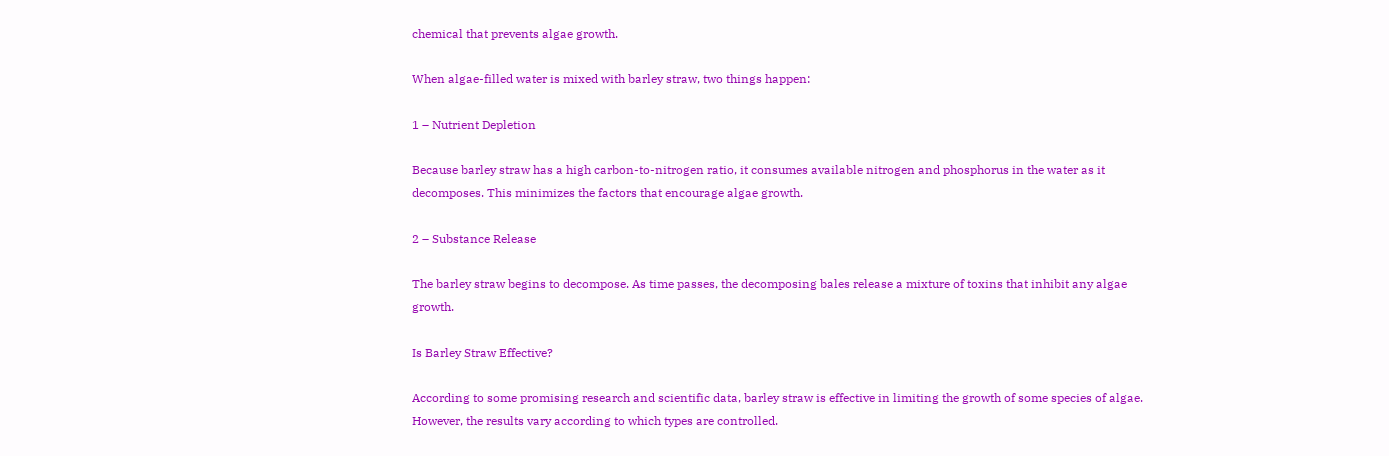chemical that prevents algae growth.

When algae-filled water is mixed with barley straw, two things happen:

1 – Nutrient Depletion

Because barley straw has a high carbon-to-nitrogen ratio, it consumes available nitrogen and phosphorus in the water as it decomposes. This minimizes the factors that encourage algae growth.

2 – Substance Release

The barley straw begins to decompose. As time passes, the decomposing bales release a mixture of toxins that inhibit any algae growth.

Is Barley Straw Effective?

According to some promising research and scientific data, barley straw is effective in limiting the growth of some species of algae. However, the results vary according to which types are controlled.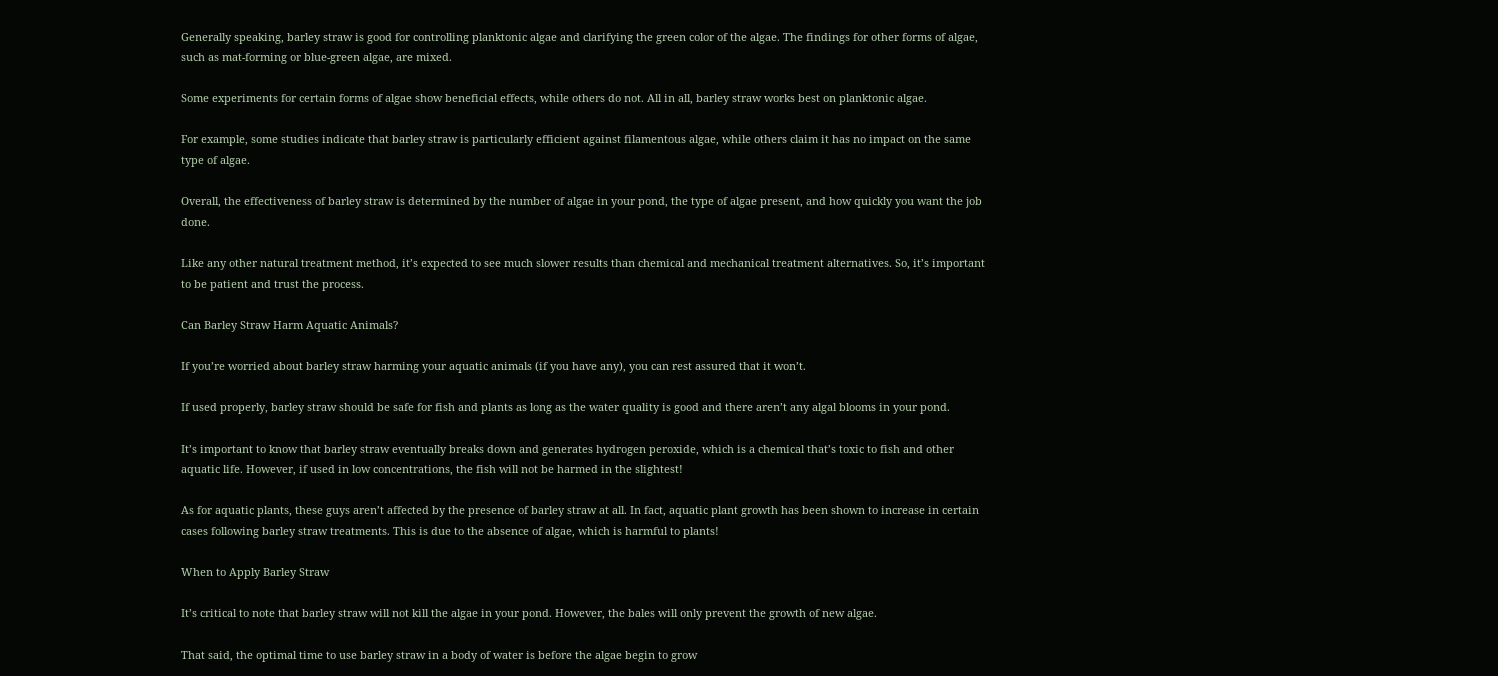Generally speaking, barley straw is good for controlling planktonic algae and clarifying the green color of the algae. The findings for other forms of algae, such as mat-forming or blue-green algae, are mixed.

Some experiments for certain forms of algae show beneficial effects, while others do not. All in all, barley straw works best on planktonic algae.

For example, some studies indicate that barley straw is particularly efficient against filamentous algae, while others claim it has no impact on the same type of algae.

Overall, the effectiveness of barley straw is determined by the number of algae in your pond, the type of algae present, and how quickly you want the job done.

Like any other natural treatment method, it’s expected to see much slower results than chemical and mechanical treatment alternatives. So, it’s important to be patient and trust the process.

Can Barley Straw Harm Aquatic Animals?

If you’re worried about barley straw harming your aquatic animals (if you have any), you can rest assured that it won’t.

If used properly, barley straw should be safe for fish and plants as long as the water quality is good and there aren’t any algal blooms in your pond.

It’s important to know that barley straw eventually breaks down and generates hydrogen peroxide, which is a chemical that’s toxic to fish and other aquatic life. However, if used in low concentrations, the fish will not be harmed in the slightest!

As for aquatic plants, these guys aren’t affected by the presence of barley straw at all. In fact, aquatic plant growth has been shown to increase in certain cases following barley straw treatments. This is due to the absence of algae, which is harmful to plants!

When to Apply Barley Straw

It’s critical to note that barley straw will not kill the algae in your pond. However, the bales will only prevent the growth of new algae.

That said, the optimal time to use barley straw in a body of water is before the algae begin to grow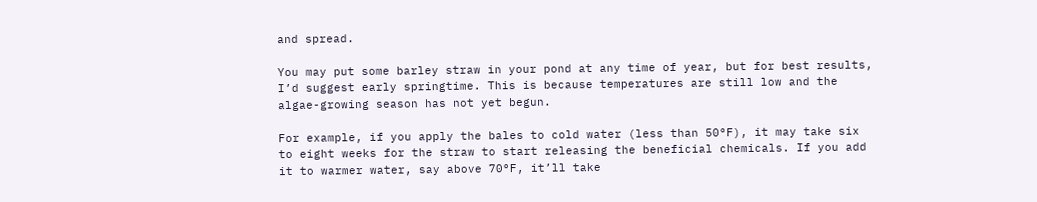and spread.

You may put some barley straw in your pond at any time of year, but for best results, I’d suggest early springtime. This is because temperatures are still low and the algae-growing season has not yet begun.

For example, if you apply the bales to cold water (less than 50°F), it may take six to eight weeks for the straw to start releasing the beneficial chemicals. If you add it to warmer water, say above 70°F, it’ll take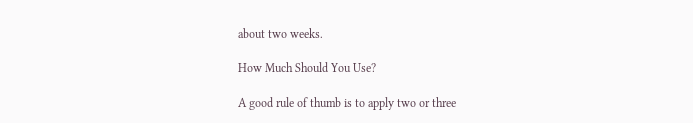about two weeks.

How Much Should You Use?

A good rule of thumb is to apply two or three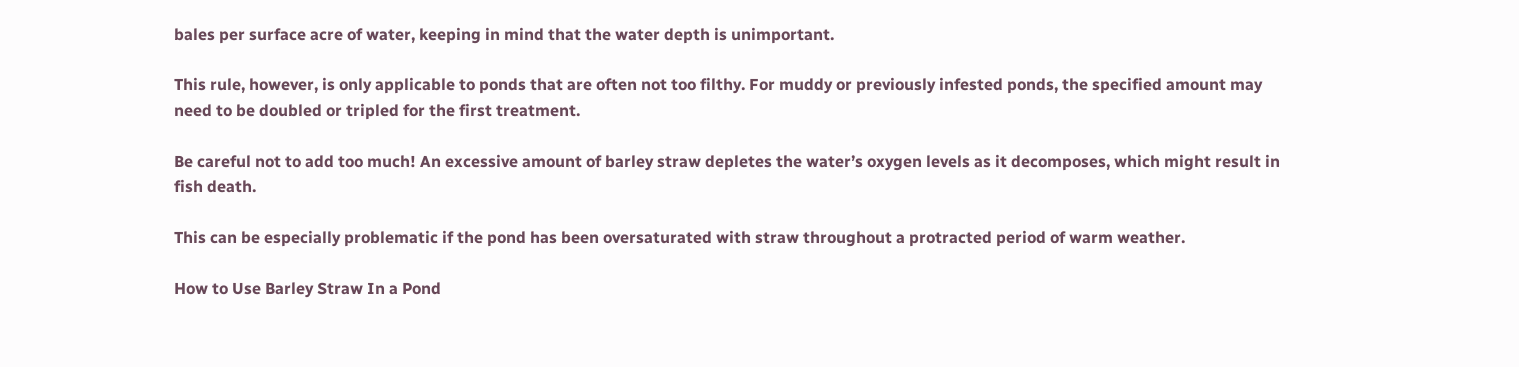bales per surface acre of water, keeping in mind that the water depth is unimportant.

This rule, however, is only applicable to ponds that are often not too filthy. For muddy or previously infested ponds, the specified amount may need to be doubled or tripled for the first treatment.

Be careful not to add too much! An excessive amount of barley straw depletes the water’s oxygen levels as it decomposes, which might result in fish death.

This can be especially problematic if the pond has been oversaturated with straw throughout a protracted period of warm weather.

How to Use Barley Straw In a Pond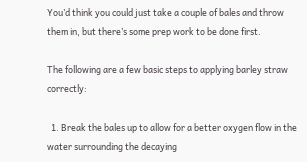You’d think you could just take a couple of bales and throw them in, but there’s some prep work to be done first.

The following are a few basic steps to applying barley straw correctly:

  1. Break the bales up to allow for a better oxygen flow in the water surrounding the decaying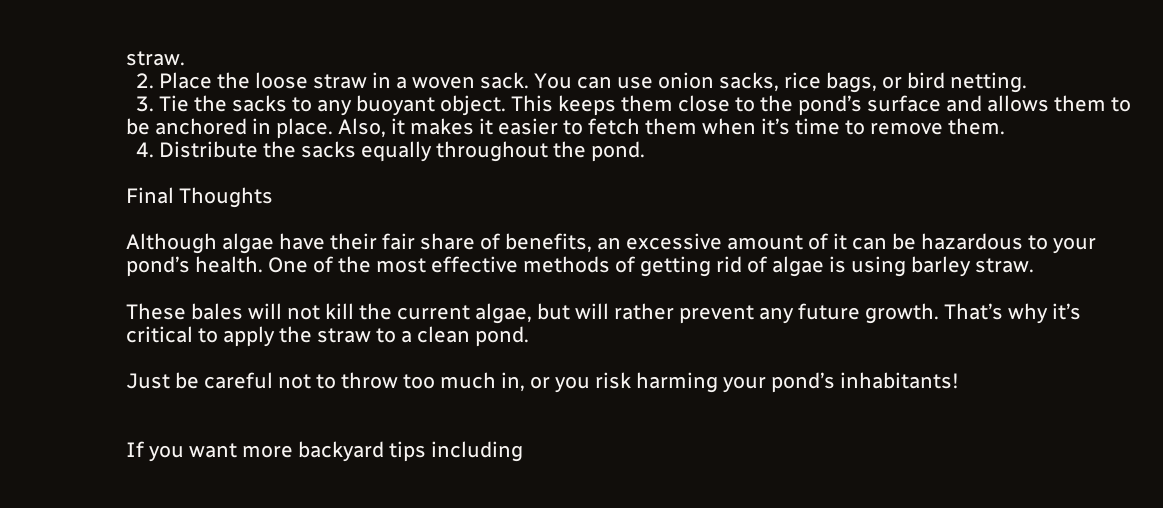straw.
  2. Place the loose straw in a woven sack. You can use onion sacks, rice bags, or bird netting.
  3. Tie the sacks to any buoyant object. This keeps them close to the pond’s surface and allows them to be anchored in place. Also, it makes it easier to fetch them when it’s time to remove them.
  4. Distribute the sacks equally throughout the pond.

Final Thoughts

Although algae have their fair share of benefits, an excessive amount of it can be hazardous to your pond’s health. One of the most effective methods of getting rid of algae is using barley straw.

These bales will not kill the current algae, but will rather prevent any future growth. That’s why it’s critical to apply the straw to a clean pond.

Just be careful not to throw too much in, or you risk harming your pond’s inhabitants!


If you want more backyard tips including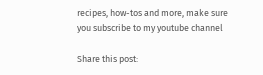recipes, how-tos and more, make sure you subscribe to my youtube channel

Share this post: